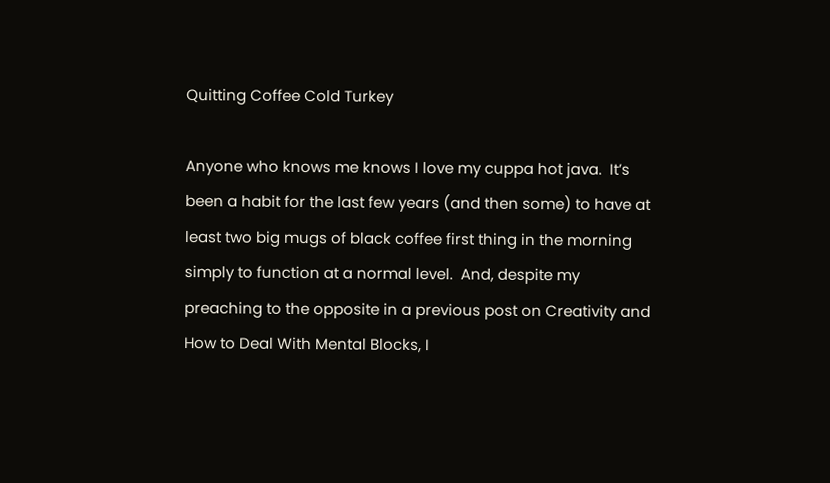Quitting Coffee Cold Turkey

Anyone who knows me knows I love my cuppa hot java.  It’s been a habit for the last few years (and then some) to have at least two big mugs of black coffee first thing in the morning simply to function at a normal level.  And, despite my preaching to the opposite in a previous post on Creativity and How to Deal With Mental Blocks, I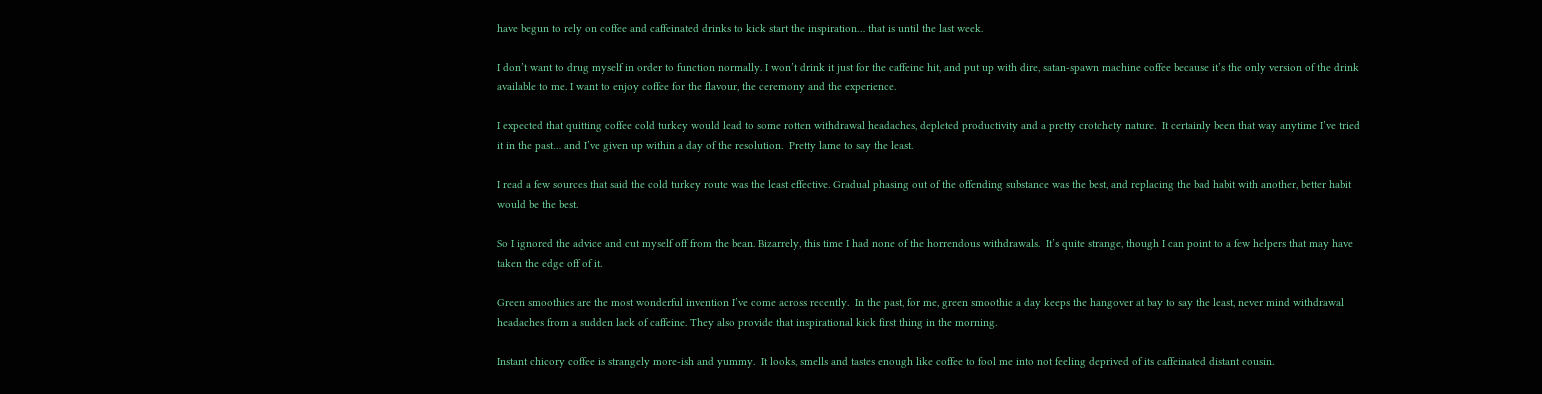have begun to rely on coffee and caffeinated drinks to kick start the inspiration… that is until the last week.

I don’t want to drug myself in order to function normally. I won’t drink it just for the caffeine hit, and put up with dire, satan-spawn machine coffee because it’s the only version of the drink available to me. I want to enjoy coffee for the flavour, the ceremony and the experience.

I expected that quitting coffee cold turkey would lead to some rotten withdrawal headaches, depleted productivity and a pretty crotchety nature.  It certainly been that way anytime I’ve tried it in the past… and I’ve given up within a day of the resolution.  Pretty lame to say the least.

I read a few sources that said the cold turkey route was the least effective. Gradual phasing out of the offending substance was the best, and replacing the bad habit with another, better habit would be the best.

So I ignored the advice and cut myself off from the bean. Bizarrely, this time I had none of the horrendous withdrawals.  It’s quite strange, though I can point to a few helpers that may have taken the edge off of it.

Green smoothies are the most wonderful invention I’ve come across recently.  In the past, for me, green smoothie a day keeps the hangover at bay to say the least, never mind withdrawal headaches from a sudden lack of caffeine. They also provide that inspirational kick first thing in the morning.

Instant chicory coffee is strangely more-ish and yummy.  It looks, smells and tastes enough like coffee to fool me into not feeling deprived of its caffeinated distant cousin.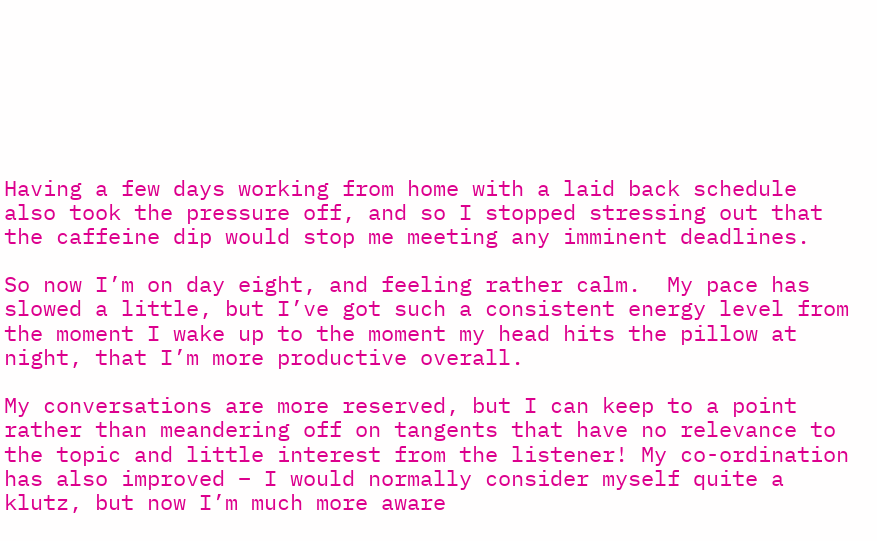Having a few days working from home with a laid back schedule also took the pressure off, and so I stopped stressing out that the caffeine dip would stop me meeting any imminent deadlines.

So now I’m on day eight, and feeling rather calm.  My pace has slowed a little, but I’ve got such a consistent energy level from the moment I wake up to the moment my head hits the pillow at night, that I’m more productive overall.

My conversations are more reserved, but I can keep to a point rather than meandering off on tangents that have no relevance to the topic and little interest from the listener! My co-ordination has also improved – I would normally consider myself quite a klutz, but now I’m much more aware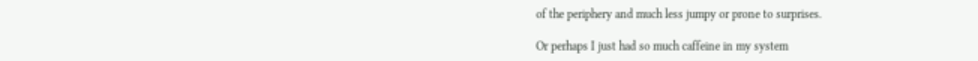of the periphery and much less jumpy or prone to surprises.

Or perhaps I just had so much caffeine in my system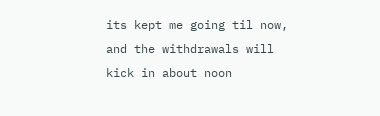its kept me going til now, and the withdrawals will kick in about noon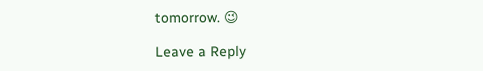tomorrow. 😉

Leave a Reply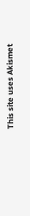This site uses Akismet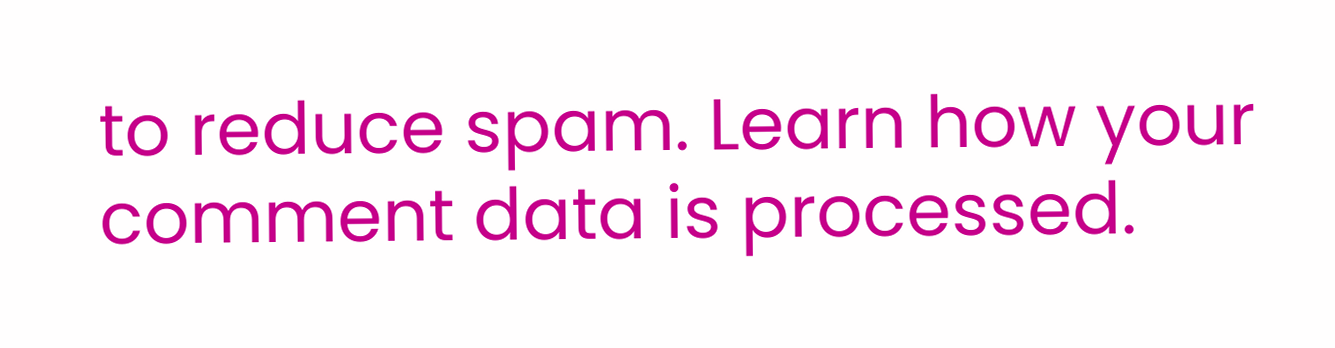to reduce spam. Learn how your comment data is processed.